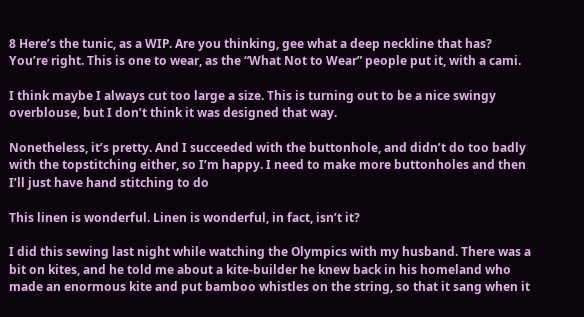8 Here’s the tunic, as a WIP. Are you thinking, gee what a deep neckline that has? You’re right. This is one to wear, as the “What Not to Wear” people put it, with a cami.

I think maybe I always cut too large a size. This is turning out to be a nice swingy overblouse, but I don’t think it was designed that way.

Nonetheless, it’s pretty. And I succeeded with the buttonhole, and didn’t do too badly with the topstitching either, so I’m happy. I need to make more buttonholes and then I’ll just have hand stitching to do

This linen is wonderful. Linen is wonderful, in fact, isn’t it?

I did this sewing last night while watching the Olympics with my husband. There was a bit on kites, and he told me about a kite-builder he knew back in his homeland who made an enormous kite and put bamboo whistles on the string, so that it sang when it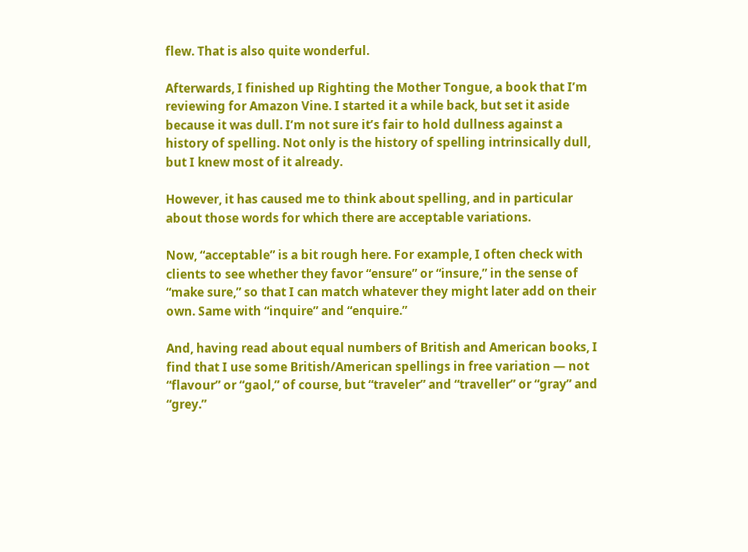flew. That is also quite wonderful.

Afterwards, I finished up Righting the Mother Tongue, a book that I’m reviewing for Amazon Vine. I started it a while back, but set it aside because it was dull. I’m not sure it’s fair to hold dullness against a history of spelling. Not only is the history of spelling intrinsically dull, but I knew most of it already.

However, it has caused me to think about spelling, and in particular about those words for which there are acceptable variations.

Now, “acceptable” is a bit rough here. For example, I often check with clients to see whether they favor “ensure” or “insure,” in the sense of “make sure,” so that I can match whatever they might later add on their own. Same with “inquire” and “enquire.”

And, having read about equal numbers of British and American books, I find that I use some British/American spellings in free variation — not “flavour” or “gaol,” of course, but “traveler” and “traveller” or “gray” and “grey.”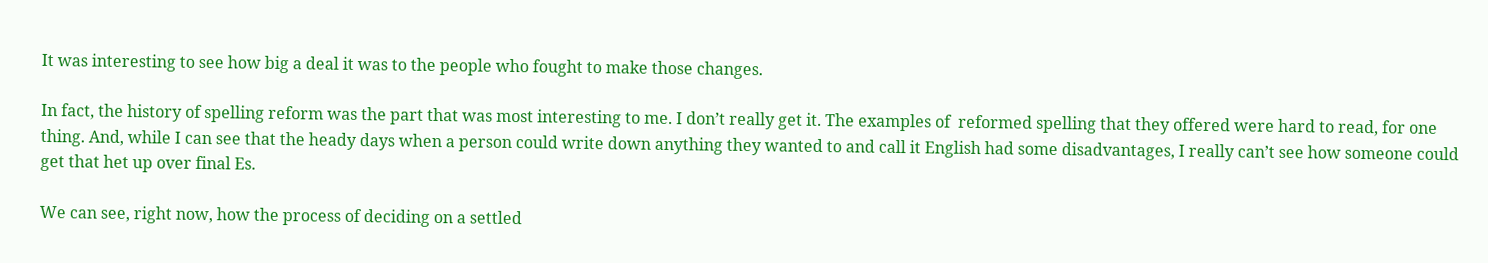It was interesting to see how big a deal it was to the people who fought to make those changes.

In fact, the history of spelling reform was the part that was most interesting to me. I don’t really get it. The examples of  reformed spelling that they offered were hard to read, for one thing. And, while I can see that the heady days when a person could write down anything they wanted to and call it English had some disadvantages, I really can’t see how someone could get that het up over final Es.

We can see, right now, how the process of deciding on a settled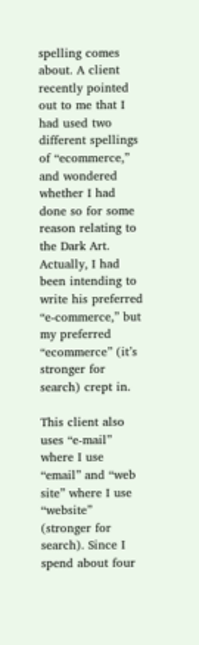spelling comes about. A client recently pointed out to me that I had used two different spellings of “ecommerce,” and wondered whether I had done so for some reason relating to the Dark Art. Actually, I had been intending to write his preferred “e-commerce,” but my preferred “ecommerce” (it’s stronger for search) crept in.

This client also uses “e-mail” where I use “email” and “web site” where I use “website” (stronger for search). Since I spend about four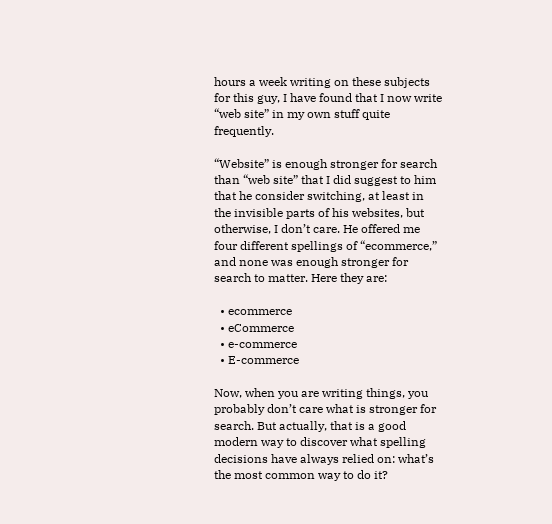hours a week writing on these subjects for this guy, I have found that I now write “web site” in my own stuff quite frequently.

“Website” is enough stronger for search than “web site” that I did suggest to him that he consider switching, at least in the invisible parts of his websites, but otherwise, I don’t care. He offered me four different spellings of “ecommerce,” and none was enough stronger for search to matter. Here they are:

  • ecommerce
  • eCommerce
  • e-commerce
  • E-commerce

Now, when you are writing things, you probably don’t care what is stronger for search. But actually, that is a good modern way to discover what spelling decisions have always relied on: what’s the most common way to do it?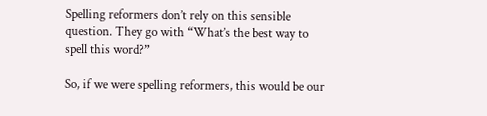Spelling reformers don’t rely on this sensible question. They go with “What’s the best way to spell this word?”

So, if we were spelling reformers, this would be our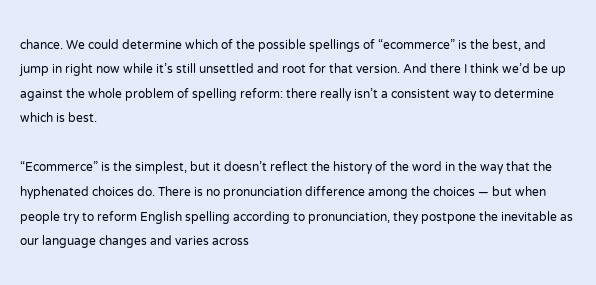chance. We could determine which of the possible spellings of “ecommerce” is the best, and jump in right now while it’s still unsettled and root for that version. And there I think we’d be up against the whole problem of spelling reform: there really isn’t a consistent way to determine which is best.

“Ecommerce” is the simplest, but it doesn’t reflect the history of the word in the way that the hyphenated choices do. There is no pronunciation difference among the choices — but when people try to reform English spelling according to pronunciation, they postpone the inevitable as our language changes and varies across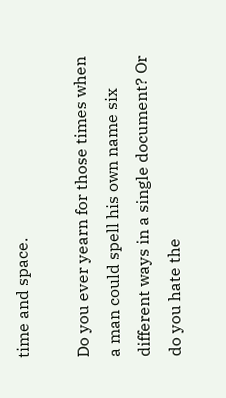time and space.

Do you ever yearn for those times when a man could spell his own name six different ways in a single document? Or do you hate the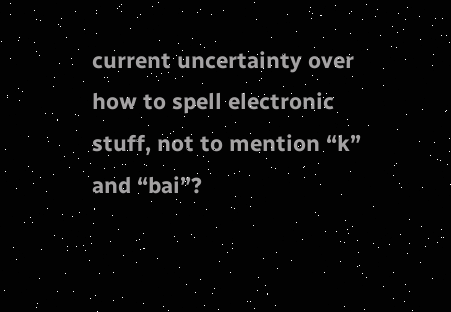current uncertainty over how to spell electronic stuff, not to mention “k” and “bai”?